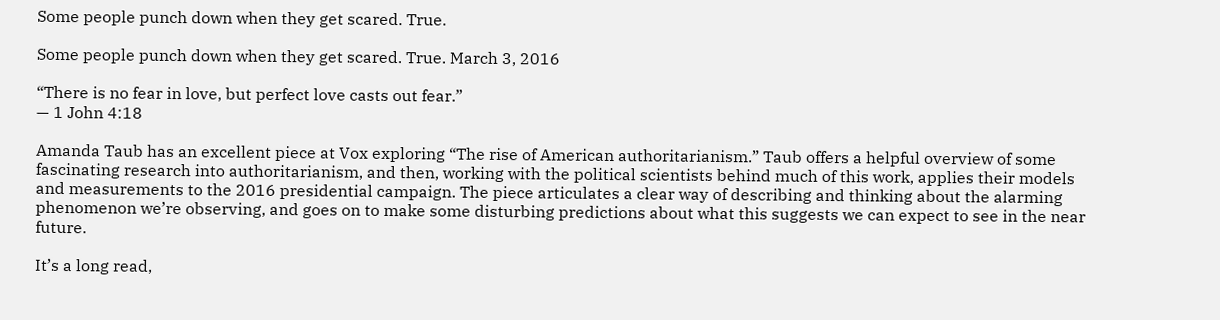Some people punch down when they get scared. True.

Some people punch down when they get scared. True. March 3, 2016

“There is no fear in love, but perfect love casts out fear.”
— 1 John 4:18

Amanda Taub has an excellent piece at Vox exploring “The rise of American authoritarianism.” Taub offers a helpful overview of some fascinating research into authoritarianism, and then, working with the political scientists behind much of this work, applies their models and measurements to the 2016 presidential campaign. The piece articulates a clear way of describing and thinking about the alarming phenomenon we’re observing, and goes on to make some disturbing predictions about what this suggests we can expect to see in the near future.

It’s a long read,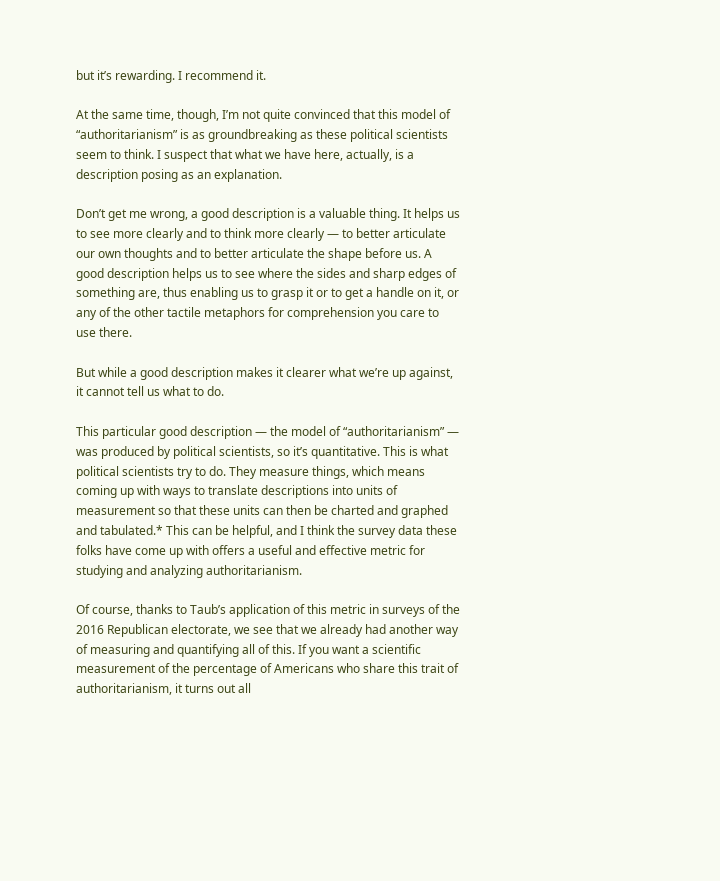but it’s rewarding. I recommend it.

At the same time, though, I’m not quite convinced that this model of “authoritarianism” is as groundbreaking as these political scientists seem to think. I suspect that what we have here, actually, is a description posing as an explanation.

Don’t get me wrong, a good description is a valuable thing. It helps us to see more clearly and to think more clearly — to better articulate our own thoughts and to better articulate the shape before us. A good description helps us to see where the sides and sharp edges of something are, thus enabling us to grasp it or to get a handle on it, or any of the other tactile metaphors for comprehension you care to use there.

But while a good description makes it clearer what we’re up against, it cannot tell us what to do.

This particular good description — the model of “authoritarianism” — was produced by political scientists, so it’s quantitative. This is what political scientists try to do. They measure things, which means coming up with ways to translate descriptions into units of measurement so that these units can then be charted and graphed and tabulated.* This can be helpful, and I think the survey data these folks have come up with offers a useful and effective metric for studying and analyzing authoritarianism.

Of course, thanks to Taub’s application of this metric in surveys of the 2016 Republican electorate, we see that we already had another way of measuring and quantifying all of this. If you want a scientific measurement of the percentage of Americans who share this trait of authoritarianism, it turns out all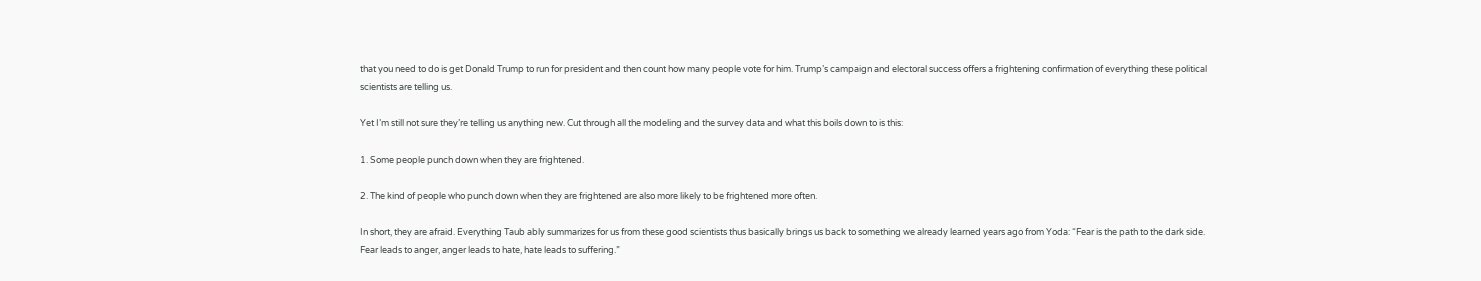that you need to do is get Donald Trump to run for president and then count how many people vote for him. Trump’s campaign and electoral success offers a frightening confirmation of everything these political scientists are telling us.

Yet I’m still not sure they’re telling us anything new. Cut through all the modeling and the survey data and what this boils down to is this:

1. Some people punch down when they are frightened.

2. The kind of people who punch down when they are frightened are also more likely to be frightened more often.

In short, they are afraid. Everything Taub ably summarizes for us from these good scientists thus basically brings us back to something we already learned years ago from Yoda: “Fear is the path to the dark side. Fear leads to anger, anger leads to hate, hate leads to suffering.”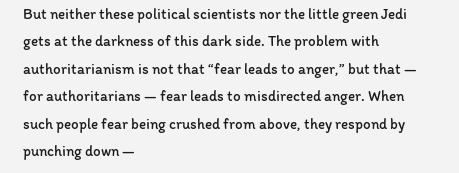But neither these political scientists nor the little green Jedi gets at the darkness of this dark side. The problem with authoritarianism is not that “fear leads to anger,” but that — for authoritarians — fear leads to misdirected anger. When such people fear being crushed from above, they respond by punching down —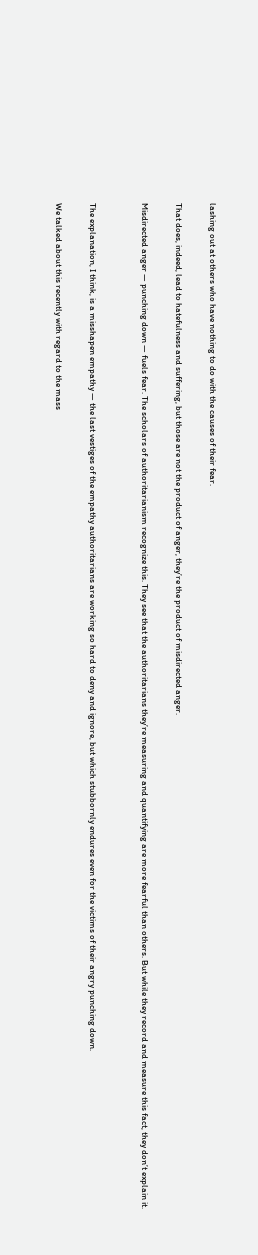lashing out at others who have nothing to do with the causes of their fear.

That does, indeed, lead to hatefulness and suffering, but those are not the product of anger, they’re the product of misdirected anger.

Misdirected anger — punching down — fuels fear. The scholars of authoritarianism recognize this. They see that the authoritarians they’re measuring and quantifying are more fearful than others. But while they record and measure this fact, they don’t explain it.


The explanation, I think, is a misshapen empathy — the last vestiges of the empathy authoritarians are working so hard to deny and ignore, but which stubbornly endures even for the victims of their angry punching down.

We talked about this recently with regard to the mass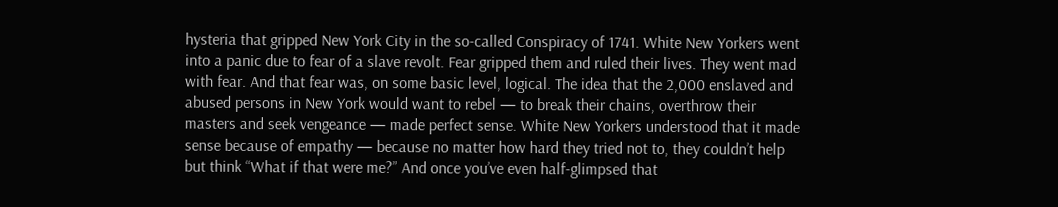hysteria that gripped New York City in the so-called Conspiracy of 1741. White New Yorkers went into a panic due to fear of a slave revolt. Fear gripped them and ruled their lives. They went mad with fear. And that fear was, on some basic level, logical. The idea that the 2,000 enslaved and abused persons in New York would want to rebel — to break their chains, overthrow their masters and seek vengeance — made perfect sense. White New Yorkers understood that it made sense because of empathy — because no matter how hard they tried not to, they couldn’t help but think “What if that were me?” And once you’ve even half-glimpsed that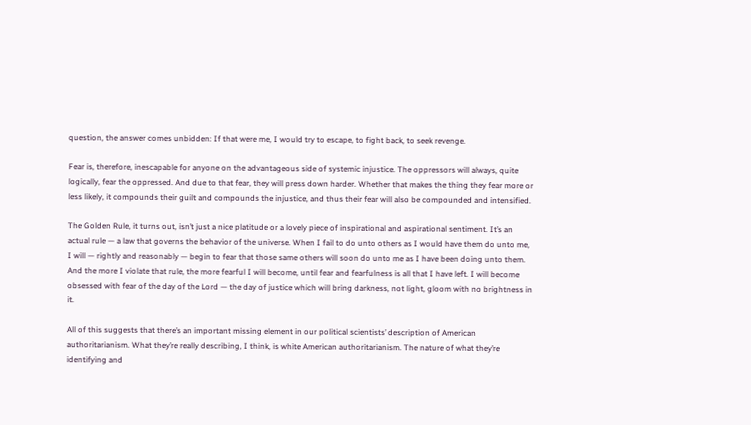question, the answer comes unbidden: If that were me, I would try to escape, to fight back, to seek revenge.

Fear is, therefore, inescapable for anyone on the advantageous side of systemic injustice. The oppressors will always, quite logically, fear the oppressed. And due to that fear, they will press down harder. Whether that makes the thing they fear more or less likely, it compounds their guilt and compounds the injustice, and thus their fear will also be compounded and intensified.

The Golden Rule, it turns out, isn’t just a nice platitude or a lovely piece of inspirational and aspirational sentiment. It’s an actual rule — a law that governs the behavior of the universe. When I fail to do unto others as I would have them do unto me, I will — rightly and reasonably — begin to fear that those same others will soon do unto me as I have been doing unto them. And the more I violate that rule, the more fearful I will become, until fear and fearfulness is all that I have left. I will become obsessed with fear of the day of the Lord — the day of justice which will bring darkness, not light, gloom with no brightness in it.

All of this suggests that there’s an important missing element in our political scientists’ description of American authoritarianism. What they’re really describing, I think, is white American authoritarianism. The nature of what they’re identifying and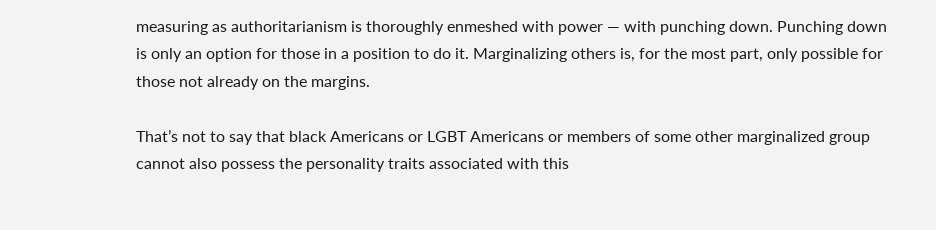measuring as authoritarianism is thoroughly enmeshed with power — with punching down. Punching down is only an option for those in a position to do it. Marginalizing others is, for the most part, only possible for those not already on the margins.

That’s not to say that black Americans or LGBT Americans or members of some other marginalized group cannot also possess the personality traits associated with this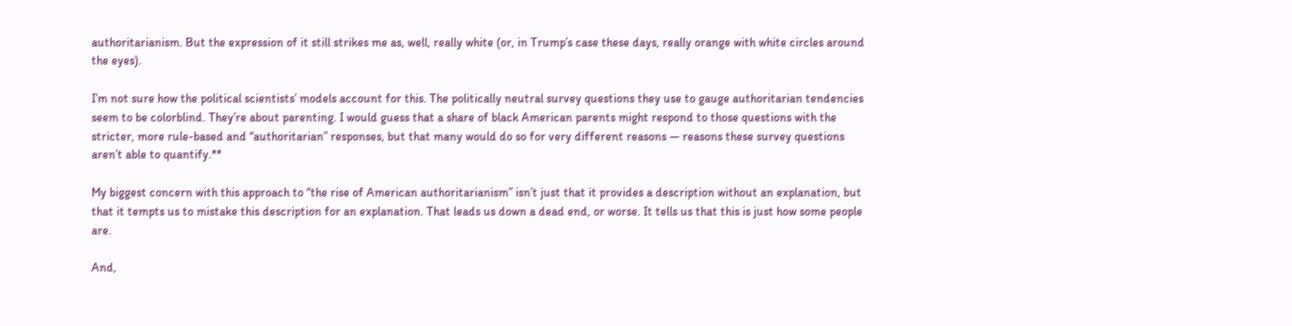authoritarianism. But the expression of it still strikes me as, well, really white (or, in Trump’s case these days, really orange with white circles around the eyes).

I’m not sure how the political scientists’ models account for this. The politically neutral survey questions they use to gauge authoritarian tendencies seem to be colorblind. They’re about parenting. I would guess that a share of black American parents might respond to those questions with the stricter, more rule-based and “authoritarian” responses, but that many would do so for very different reasons — reasons these survey questions aren’t able to quantify.**

My biggest concern with this approach to “the rise of American authoritarianism” isn’t just that it provides a description without an explanation, but that it tempts us to mistake this description for an explanation. That leads us down a dead end, or worse. It tells us that this is just how some people are.

And,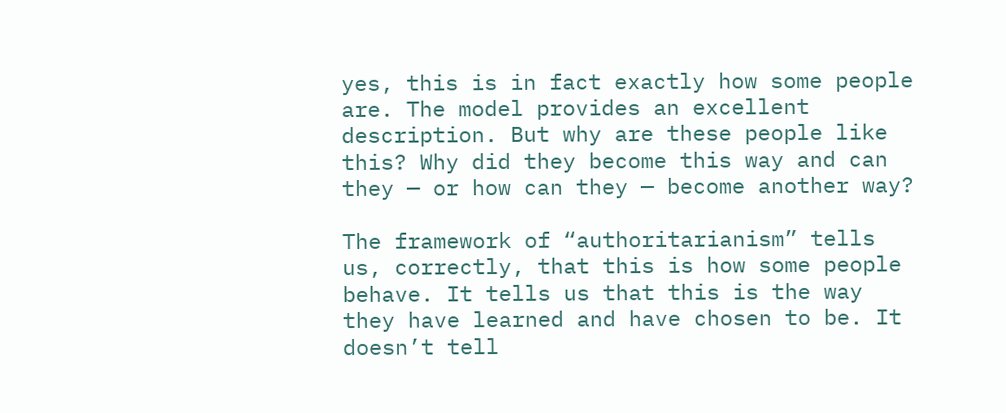yes, this is in fact exactly how some people are. The model provides an excellent description. But why are these people like this? Why did they become this way and can they — or how can they — become another way?

The framework of “authoritarianism” tells us, correctly, that this is how some people behave. It tells us that this is the way they have learned and have chosen to be. It doesn’t tell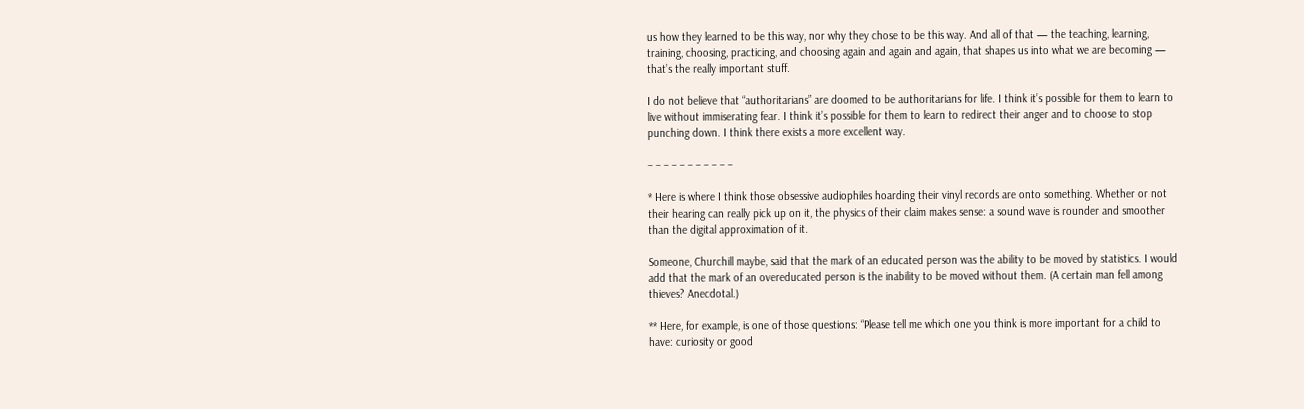us how they learned to be this way, nor why they chose to be this way. And all of that — the teaching, learning, training, choosing, practicing, and choosing again and again and again, that shapes us into what we are becoming — that’s the really important stuff.

I do not believe that “authoritarians” are doomed to be authoritarians for life. I think it’s possible for them to learn to live without immiserating fear. I think it’s possible for them to learn to redirect their anger and to choose to stop punching down. I think there exists a more excellent way.

– – – – – – – – – – –

* Here is where I think those obsessive audiophiles hoarding their vinyl records are onto something. Whether or not their hearing can really pick up on it, the physics of their claim makes sense: a sound wave is rounder and smoother than the digital approximation of it.

Someone, Churchill maybe, said that the mark of an educated person was the ability to be moved by statistics. I would add that the mark of an overeducated person is the inability to be moved without them. (A certain man fell among thieves? Anecdotal.)

** Here, for example, is one of those questions: “Please tell me which one you think is more important for a child to have: curiosity or good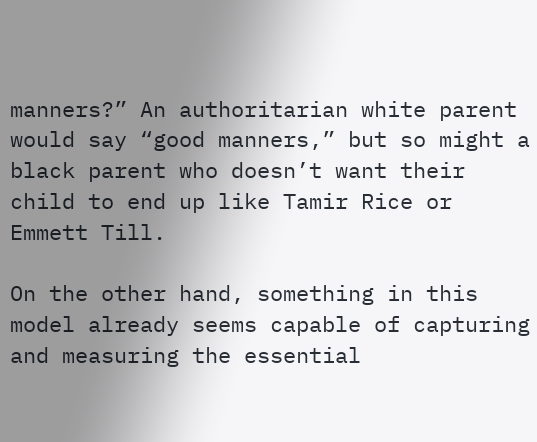manners?” An authoritarian white parent would say “good manners,” but so might a black parent who doesn’t want their child to end up like Tamir Rice or Emmett Till.

On the other hand, something in this model already seems capable of capturing and measuring the essential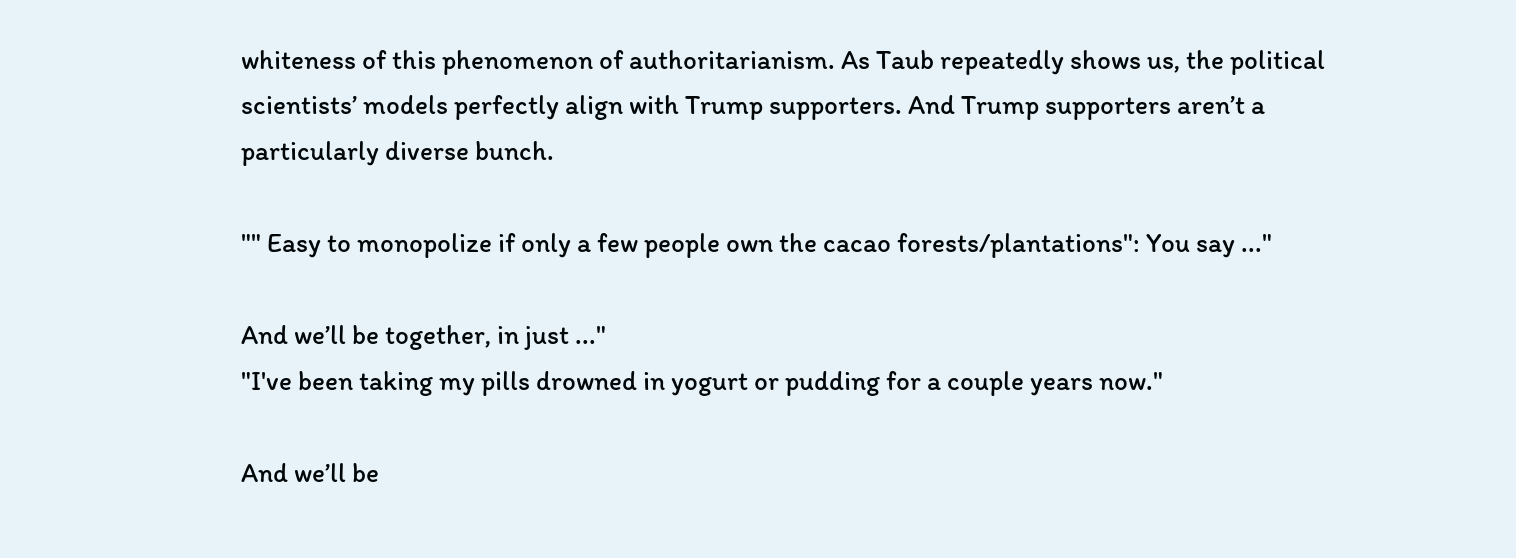whiteness of this phenomenon of authoritarianism. As Taub repeatedly shows us, the political scientists’ models perfectly align with Trump supporters. And Trump supporters aren’t a particularly diverse bunch.

"" Easy to monopolize if only a few people own the cacao forests/plantations": You say ..."

And we’ll be together, in just ..."
"I've been taking my pills drowned in yogurt or pudding for a couple years now."

And we’ll be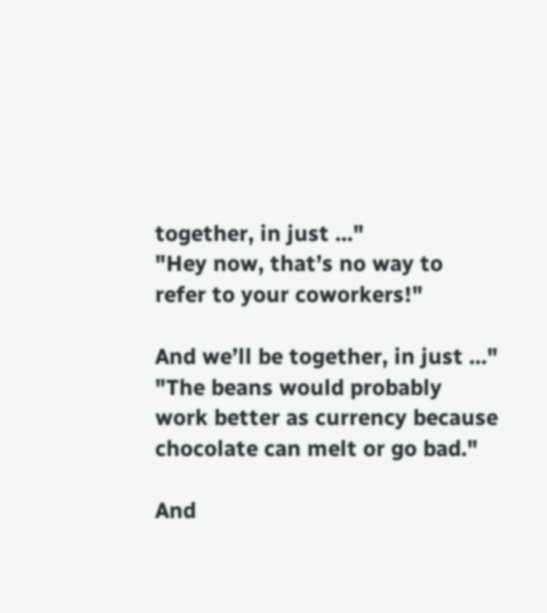together, in just ..."
"Hey now, that’s no way to refer to your coworkers!"

And we’ll be together, in just ..."
"The beans would probably work better as currency because chocolate can melt or go bad."

And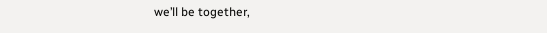we’ll be together,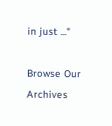in just ..."

Browse Our Archives